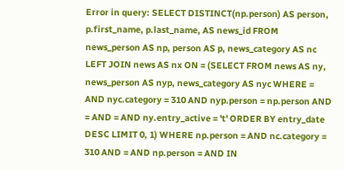Error in query: SELECT DISTINCT(np.person) AS person, p.first_name, p.last_name, AS news_id FROM news_person AS np, person AS p, news_category AS nc LEFT JOIN news AS nx ON = (SELECT FROM news AS ny, news_person AS nyp, news_category AS nyc WHERE = AND nyc.category = 310 AND nyp.person = np.person AND = AND = AND ny.entry_active = 't' ORDER BY entry_date DESC LIMIT 0, 1) WHERE np.person = AND nc.category = 310 AND = AND np.person = AND IN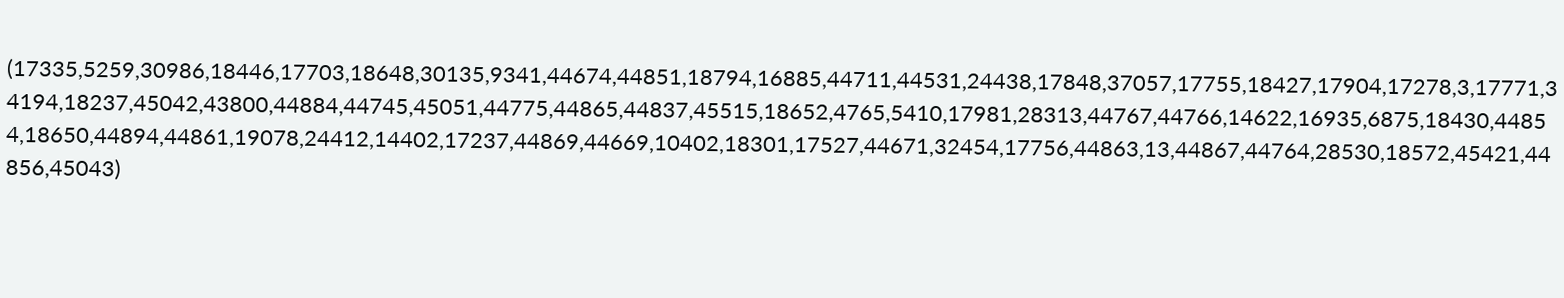(17335,5259,30986,18446,17703,18648,30135,9341,44674,44851,18794,16885,44711,44531,24438,17848,37057,17755,18427,17904,17278,3,17771,34194,18237,45042,43800,44884,44745,45051,44775,44865,44837,45515,18652,4765,5410,17981,28313,44767,44766,14622,16935,6875,18430,44854,18650,44894,44861,19078,24412,14402,17237,44869,44669,10402,18301,17527,44671,32454,17756,44863,13,44867,44764,28530,18572,45421,44856,45043)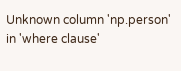Unknown column 'np.person' in 'where clause'